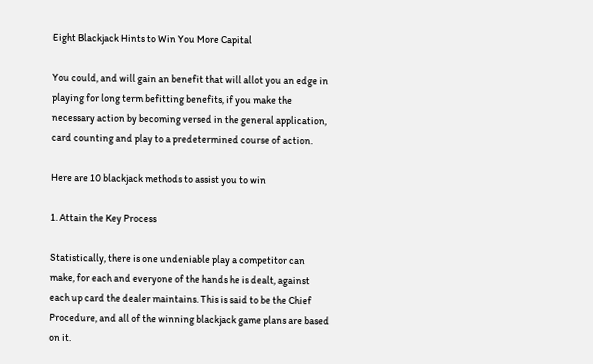Eight Blackjack Hints to Win You More Capital

You could, and will gain an benefit that will allot you an edge in playing for long term befitting benefits, if you make the necessary action by becoming versed in the general application, card counting and play to a predetermined course of action.

Here are 10 blackjack methods to assist you to win

1. Attain the Key Process

Statistically, there is one undeniable play a competitor can make, for each and everyone of the hands he is dealt, against each up card the dealer maintains. This is said to be the Chief Procedure, and all of the winning blackjack game plans are based on it.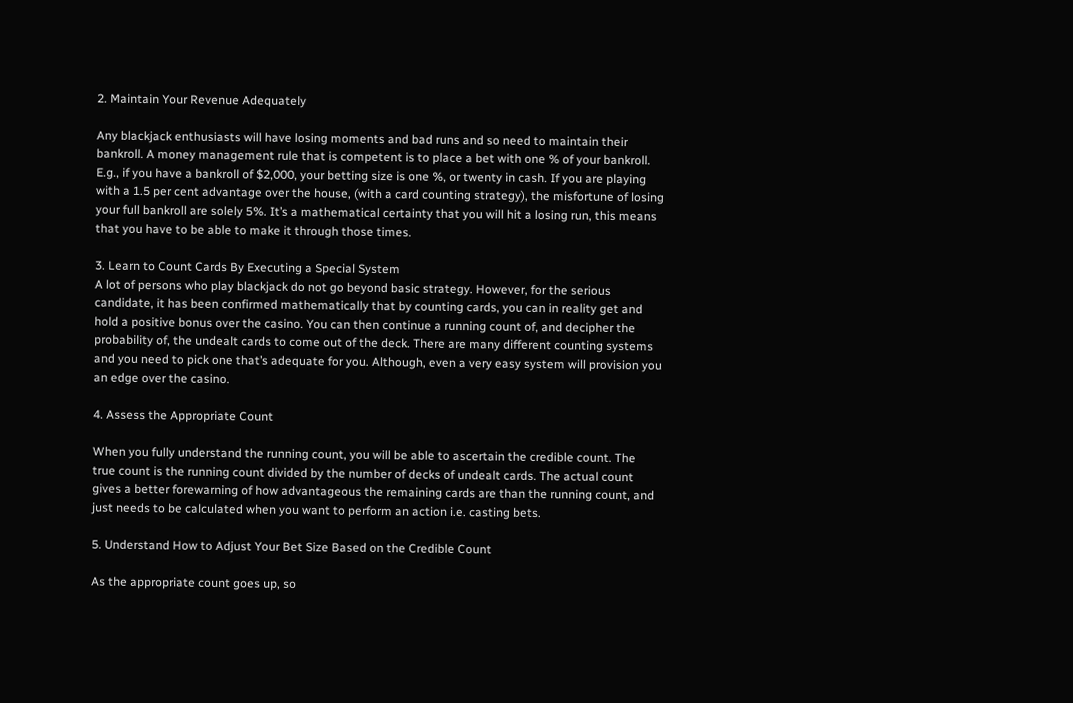2. Maintain Your Revenue Adequately

Any blackjack enthusiasts will have losing moments and bad runs and so need to maintain their bankroll. A money management rule that is competent is to place a bet with one % of your bankroll. E.g., if you have a bankroll of $2,000, your betting size is one %, or twenty in cash. If you are playing with a 1.5 per cent advantage over the house, (with a card counting strategy), the misfortune of losing your full bankroll are solely 5%. It’s a mathematical certainty that you will hit a losing run, this means that you have to be able to make it through those times.

3. Learn to Count Cards By Executing a Special System
A lot of persons who play blackjack do not go beyond basic strategy. However, for the serious candidate, it has been confirmed mathematically that by counting cards, you can in reality get and hold a positive bonus over the casino. You can then continue a running count of, and decipher the probability of, the undealt cards to come out of the deck. There are many different counting systems and you need to pick one that’s adequate for you. Although, even a very easy system will provision you an edge over the casino.

4. Assess the Appropriate Count

When you fully understand the running count, you will be able to ascertain the credible count. The true count is the running count divided by the number of decks of undealt cards. The actual count gives a better forewarning of how advantageous the remaining cards are than the running count, and just needs to be calculated when you want to perform an action i.e. casting bets.

5. Understand How to Adjust Your Bet Size Based on the Credible Count

As the appropriate count goes up, so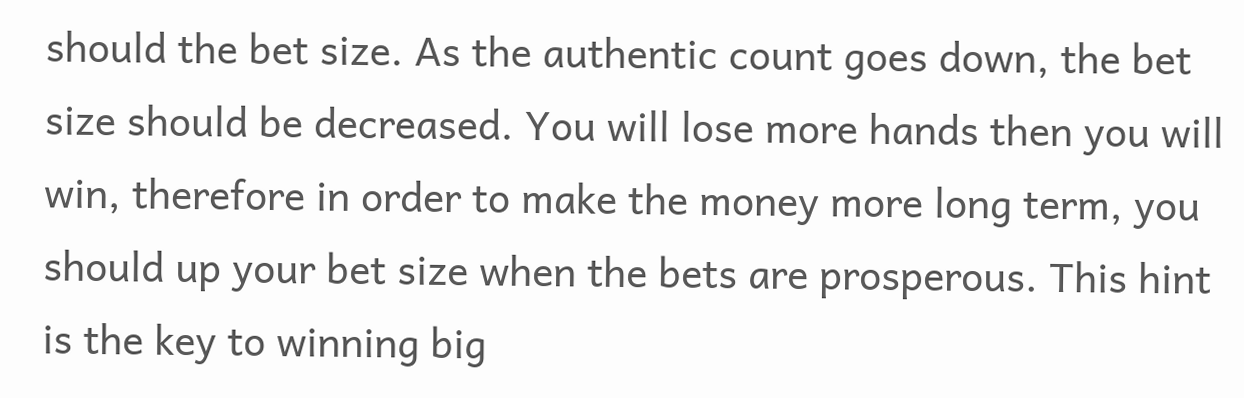should the bet size. As the authentic count goes down, the bet size should be decreased. You will lose more hands then you will win, therefore in order to make the money more long term, you should up your bet size when the bets are prosperous. This hint is the key to winning big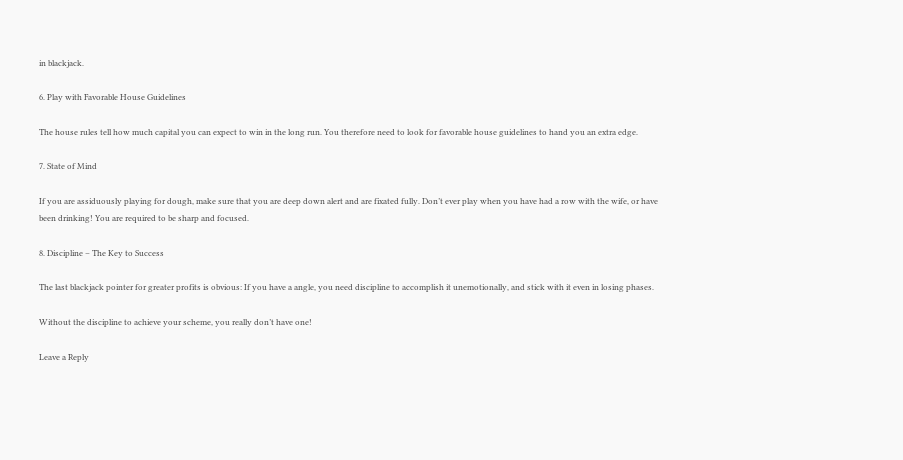in blackjack.

6. Play with Favorable House Guidelines

The house rules tell how much capital you can expect to win in the long run. You therefore need to look for favorable house guidelines to hand you an extra edge.

7. State of Mind

If you are assiduously playing for dough, make sure that you are deep down alert and are fixated fully. Don’t ever play when you have had a row with the wife, or have been drinking! You are required to be sharp and focused.

8. Discipline – The Key to Success

The last blackjack pointer for greater profits is obvious: If you have a angle, you need discipline to accomplish it unemotionally, and stick with it even in losing phases.

Without the discipline to achieve your scheme, you really don’t have one!

Leave a Reply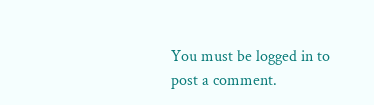You must be logged in to post a comment.